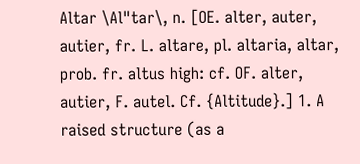Altar \Al"tar\, n. [OE. alter, auter, autier, fr. L. altare, pl. altaria, altar, prob. fr. altus high: cf. OF. alter, autier, F. autel. Cf. {Altitude}.] 1. A raised structure (as a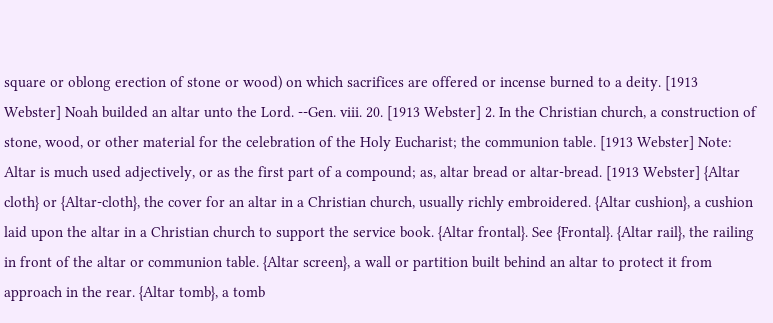square or oblong erection of stone or wood) on which sacrifices are offered or incense burned to a deity. [1913 Webster] Noah builded an altar unto the Lord. --Gen. viii. 20. [1913 Webster] 2. In the Christian church, a construction of stone, wood, or other material for the celebration of the Holy Eucharist; the communion table. [1913 Webster] Note: Altar is much used adjectively, or as the first part of a compound; as, altar bread or altar-bread. [1913 Webster] {Altar cloth} or {Altar-cloth}, the cover for an altar in a Christian church, usually richly embroidered. {Altar cushion}, a cushion laid upon the altar in a Christian church to support the service book. {Altar frontal}. See {Frontal}. {Altar rail}, the railing in front of the altar or communion table. {Altar screen}, a wall or partition built behind an altar to protect it from approach in the rear. {Altar tomb}, a tomb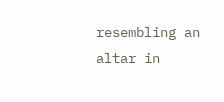resembling an altar in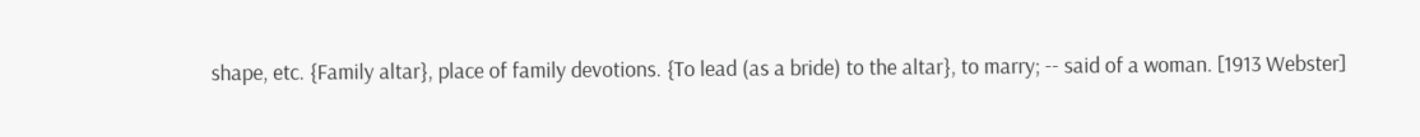shape, etc. {Family altar}, place of family devotions. {To lead (as a bride) to the altar}, to marry; -- said of a woman. [1913 Webster]